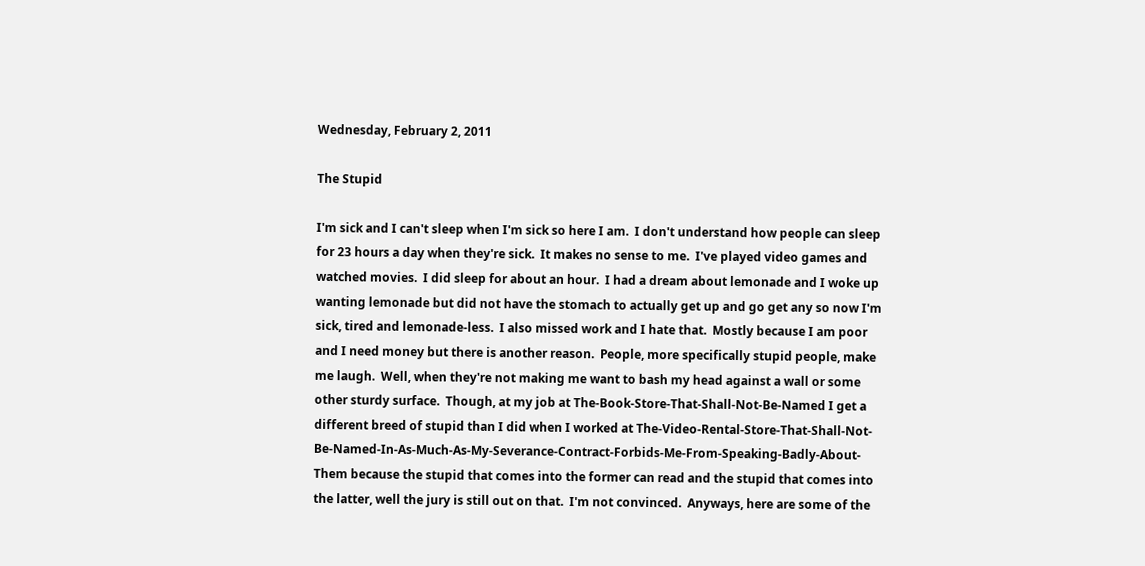Wednesday, February 2, 2011

The Stupid

I'm sick and I can't sleep when I'm sick so here I am.  I don't understand how people can sleep for 23 hours a day when they're sick.  It makes no sense to me.  I've played video games and watched movies.  I did sleep for about an hour.  I had a dream about lemonade and I woke up wanting lemonade but did not have the stomach to actually get up and go get any so now I'm sick, tired and lemonade-less.  I also missed work and I hate that.  Mostly because I am poor and I need money but there is another reason.  People, more specifically stupid people, make me laugh.  Well, when they're not making me want to bash my head against a wall or some other sturdy surface.  Though, at my job at The-Book-Store-That-Shall-Not-Be-Named I get a different breed of stupid than I did when I worked at The-Video-Rental-Store-That-Shall-Not-Be-Named-In-As-Much-As-My-Severance-Contract-Forbids-Me-From-Speaking-Badly-About-Them because the stupid that comes into the former can read and the stupid that comes into the latter, well the jury is still out on that.  I'm not convinced.  Anyways, here are some of the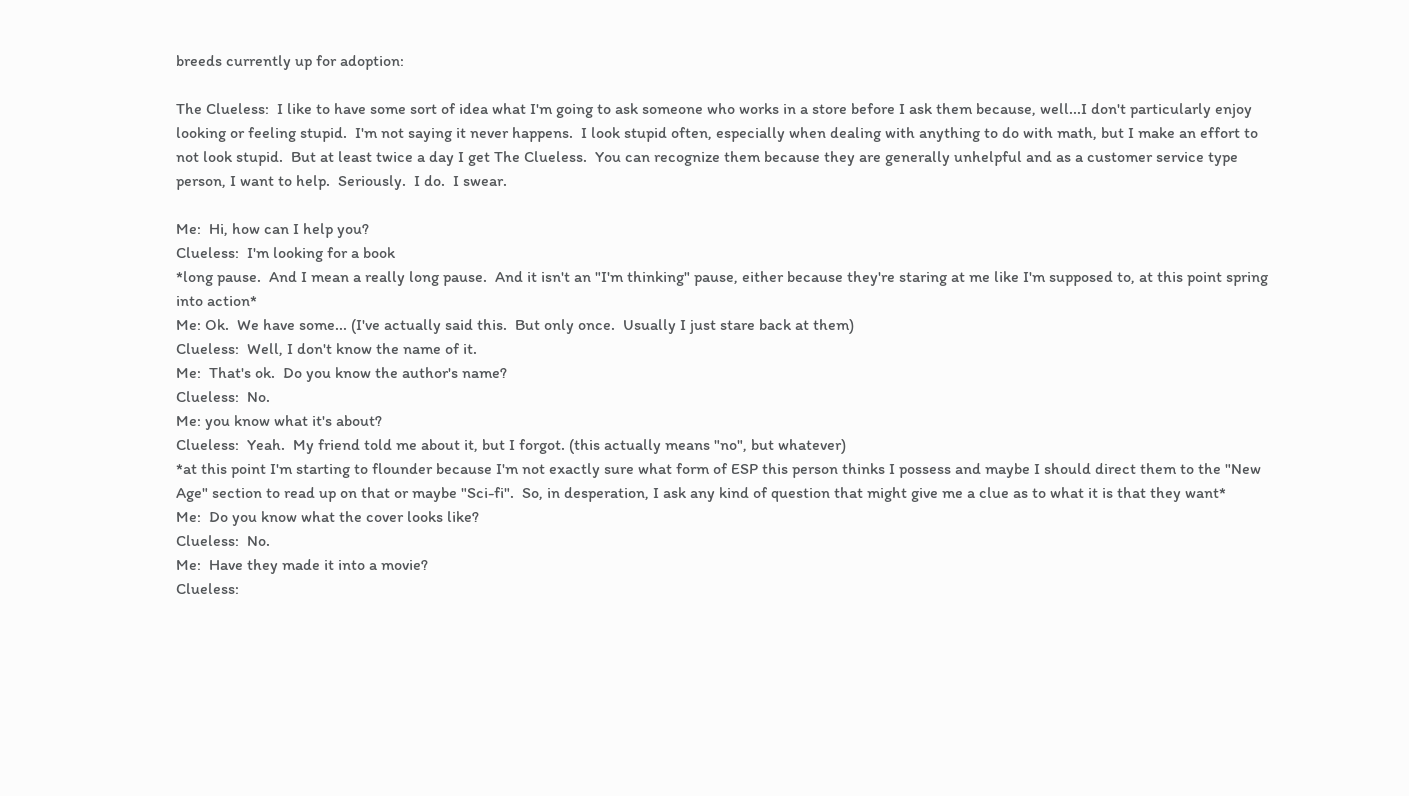breeds currently up for adoption:

The Clueless:  I like to have some sort of idea what I'm going to ask someone who works in a store before I ask them because, well...I don't particularly enjoy looking or feeling stupid.  I'm not saying it never happens.  I look stupid often, especially when dealing with anything to do with math, but I make an effort to not look stupid.  But at least twice a day I get The Clueless.  You can recognize them because they are generally unhelpful and as a customer service type person, I want to help.  Seriously.  I do.  I swear.

Me:  Hi, how can I help you?
Clueless:  I'm looking for a book
*long pause.  And I mean a really long pause.  And it isn't an "I'm thinking" pause, either because they're staring at me like I'm supposed to, at this point spring into action*
Me: Ok.  We have some... (I've actually said this.  But only once.  Usually I just stare back at them)
Clueless:  Well, I don't know the name of it.
Me:  That's ok.  Do you know the author's name?
Clueless:  No.
Me: you know what it's about?
Clueless:  Yeah.  My friend told me about it, but I forgot. (this actually means "no", but whatever)
*at this point I'm starting to flounder because I'm not exactly sure what form of ESP this person thinks I possess and maybe I should direct them to the "New Age" section to read up on that or maybe "Sci-fi".  So, in desperation, I ask any kind of question that might give me a clue as to what it is that they want*
Me:  Do you know what the cover looks like?
Clueless:  No.
Me:  Have they made it into a movie?
Clueless: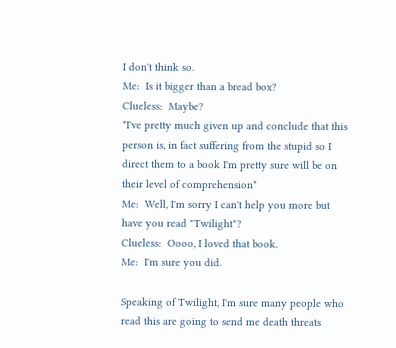I don't think so.
Me:  Is it bigger than a bread box?
Clueless:  Maybe?
*I've pretty much given up and conclude that this person is, in fact suffering from the stupid so I direct them to a book I'm pretty sure will be on their level of comprehension*
Me:  Well, I'm sorry I can't help you more but have you read "Twilight"?
Clueless:  Oooo, I loved that book.
Me:  I'm sure you did.

Speaking of Twilight, I'm sure many people who read this are going to send me death threats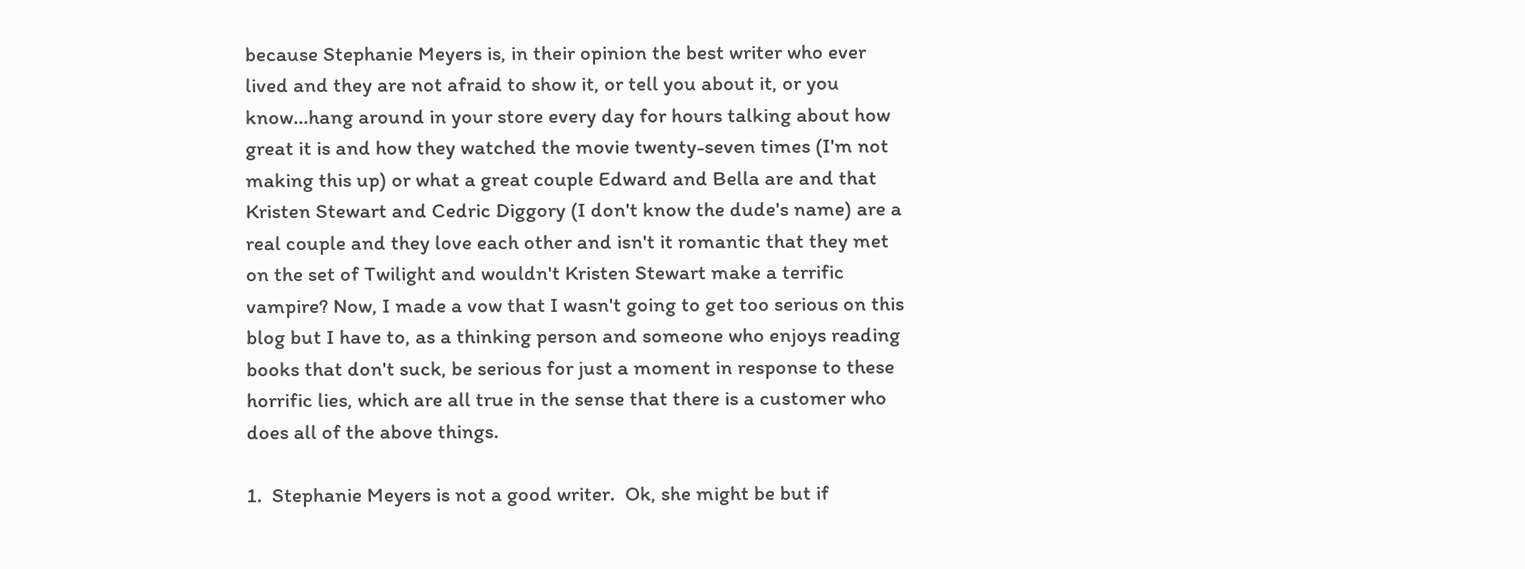because Stephanie Meyers is, in their opinion the best writer who ever lived and they are not afraid to show it, or tell you about it, or you know...hang around in your store every day for hours talking about how great it is and how they watched the movie twenty-seven times (I'm not making this up) or what a great couple Edward and Bella are and that Kristen Stewart and Cedric Diggory (I don't know the dude's name) are a real couple and they love each other and isn't it romantic that they met on the set of Twilight and wouldn't Kristen Stewart make a terrific vampire? Now, I made a vow that I wasn't going to get too serious on this blog but I have to, as a thinking person and someone who enjoys reading books that don't suck, be serious for just a moment in response to these horrific lies, which are all true in the sense that there is a customer who does all of the above things.

1.  Stephanie Meyers is not a good writer.  Ok, she might be but if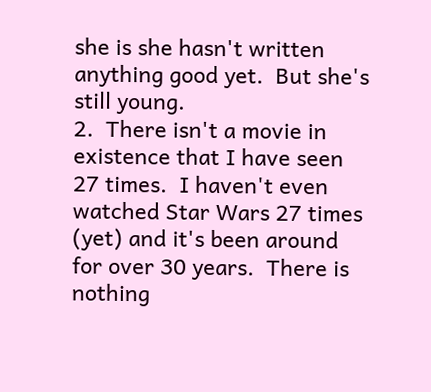she is she hasn't written anything good yet.  But she's still young.
2.  There isn't a movie in existence that I have seen 27 times.  I haven't even watched Star Wars 27 times (yet) and it's been around for over 30 years.  There is nothing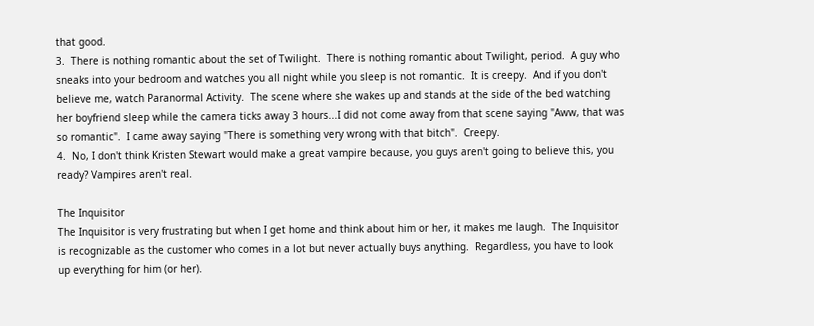that good.
3.  There is nothing romantic about the set of Twilight.  There is nothing romantic about Twilight, period.  A guy who sneaks into your bedroom and watches you all night while you sleep is not romantic.  It is creepy.  And if you don't believe me, watch Paranormal Activity.  The scene where she wakes up and stands at the side of the bed watching her boyfriend sleep while the camera ticks away 3 hours...I did not come away from that scene saying "Aww, that was so romantic".  I came away saying "There is something very wrong with that bitch".  Creepy.
4.  No, I don't think Kristen Stewart would make a great vampire because, you guys aren't going to believe this, you ready? Vampires aren't real.

The Inquisitor
The Inquisitor is very frustrating but when I get home and think about him or her, it makes me laugh.  The Inquisitor is recognizable as the customer who comes in a lot but never actually buys anything.  Regardless, you have to look up everything for him (or her).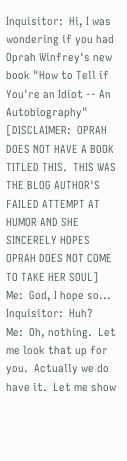Inquisitor:  Hi, I was wondering if you had Oprah Winfrey's new book "How to Tell if You're an Idiot -- An Autobiography" [DISCLAIMER:  OPRAH DOES NOT HAVE A BOOK TITLED THIS.  THIS WAS THE BLOG AUTHOR'S FAILED ATTEMPT AT HUMOR AND SHE SINCERELY HOPES OPRAH DOES NOT COME TO TAKE HER SOUL]
Me:  God, I hope so...
Inquisitor:  Huh?
Me:  Oh, nothing.  Let me look that up for you.  Actually we do have it.  Let me show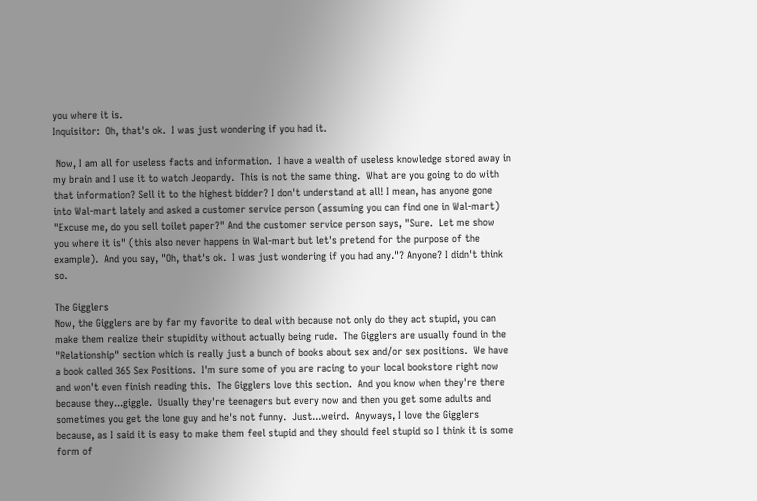you where it is.
Inquisitor:  Oh, that's ok.  I was just wondering if you had it.

 Now, I am all for useless facts and information.  I have a wealth of useless knowledge stored away in my brain and I use it to watch Jeopardy.  This is not the same thing.  What are you going to do with that information? Sell it to the highest bidder? I don't understand at all! I mean, has anyone gone into Wal-mart lately and asked a customer service person (assuming you can find one in Wal-mart) "Excuse me, do you sell toilet paper?" And the customer service person says, "Sure.  Let me show you where it is" (this also never happens in Wal-mart but let's pretend for the purpose of the example).  And you say, "Oh, that's ok.  I was just wondering if you had any."? Anyone? I didn't think so.

The Gigglers
Now, the Gigglers are by far my favorite to deal with because not only do they act stupid, you can make them realize their stupidity without actually being rude.  The Gigglers are usually found in the "Relationship" section which is really just a bunch of books about sex and/or sex positions.  We have a book called 365 Sex Positions.  I'm sure some of you are racing to your local bookstore right now and won't even finish reading this.  The Gigglers love this section.  And you know when they're there because they...giggle.  Usually they're teenagers but every now and then you get some adults and sometimes you get the lone guy and he's not funny.  Just...weird.  Anyways, I love the Gigglers because, as I said it is easy to make them feel stupid and they should feel stupid so I think it is some form of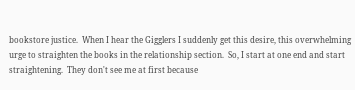bookstore justice.  When I hear the Gigglers I suddenly get this desire, this overwhelming urge to straighten the books in the relationship section.  So, I start at one end and start straightening.  They don't see me at first because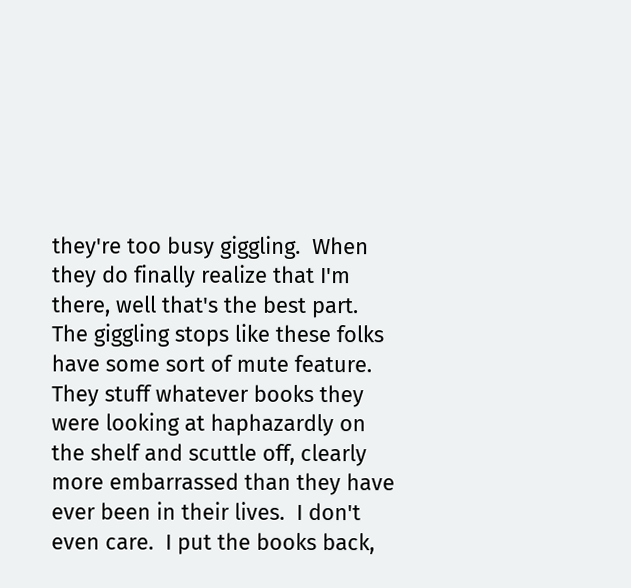they're too busy giggling.  When they do finally realize that I'm there, well that's the best part.  The giggling stops like these folks have some sort of mute feature.  They stuff whatever books they were looking at haphazardly on the shelf and scuttle off, clearly more embarrassed than they have ever been in their lives.  I don't even care.  I put the books back,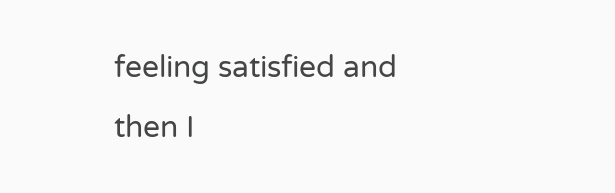feeling satisfied and then I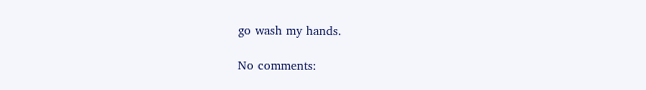go wash my hands.

No comments: